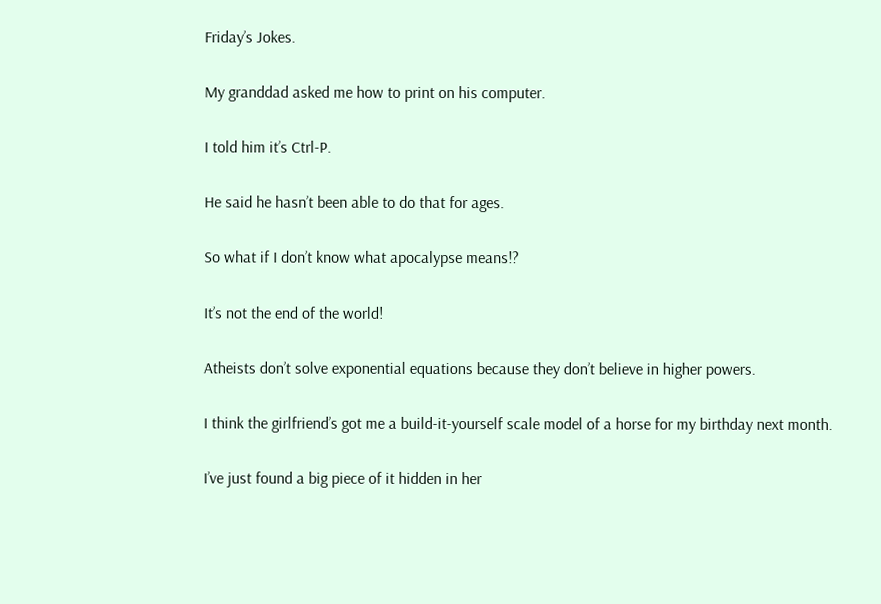Friday’s Jokes.

My granddad asked me how to print on his computer.

I told him it’s Ctrl-P.

He said he hasn’t been able to do that for ages.

So what if I don’t know what apocalypse means!?

It’s not the end of the world!

Atheists don’t solve exponential equations because they don’t believe in higher powers.

I think the girlfriend’s got me a build-it-yourself scale model of a horse for my birthday next month.

I’ve just found a big piece of it hidden in her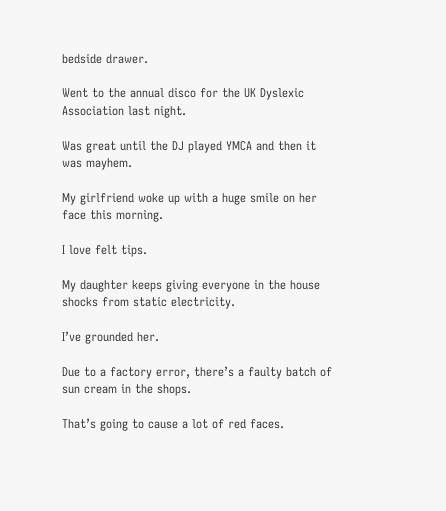bedside drawer.

Went to the annual disco for the UK Dyslexic Association last night.

Was great until the DJ played YMCA and then it was mayhem.

My girlfriend woke up with a huge smile on her face this morning.

I love felt tips.

My daughter keeps giving everyone in the house shocks from static electricity.

I’ve grounded her.

Due to a factory error, there’s a faulty batch of sun cream in the shops.

That’s going to cause a lot of red faces.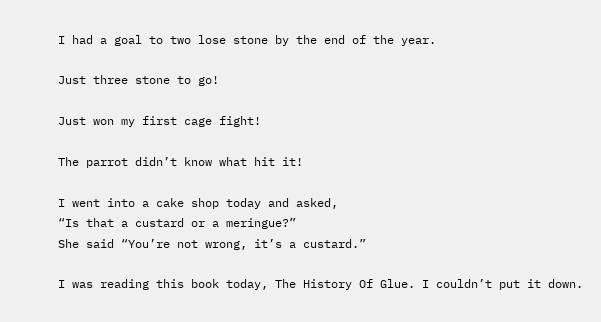I had a goal to two lose stone by the end of the year.

Just three stone to go!

Just won my first cage fight!

The parrot didn’t know what hit it!

I went into a cake shop today and asked,
“Is that a custard or a meringue?”
She said “You’re not wrong, it’s a custard.”

I was reading this book today, The History Of Glue. I couldn’t put it down.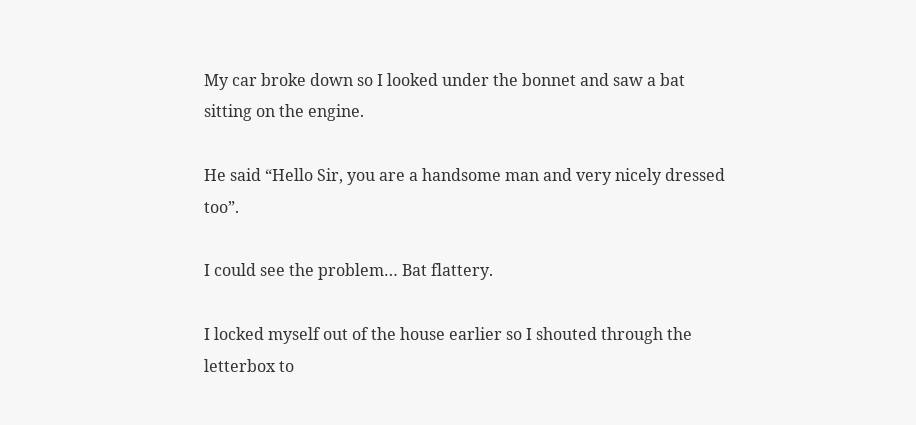My car broke down so I looked under the bonnet and saw a bat sitting on the engine.

He said “Hello Sir, you are a handsome man and very nicely dressed too”.

I could see the problem… Bat flattery.

I locked myself out of the house earlier so I shouted through the letterbox to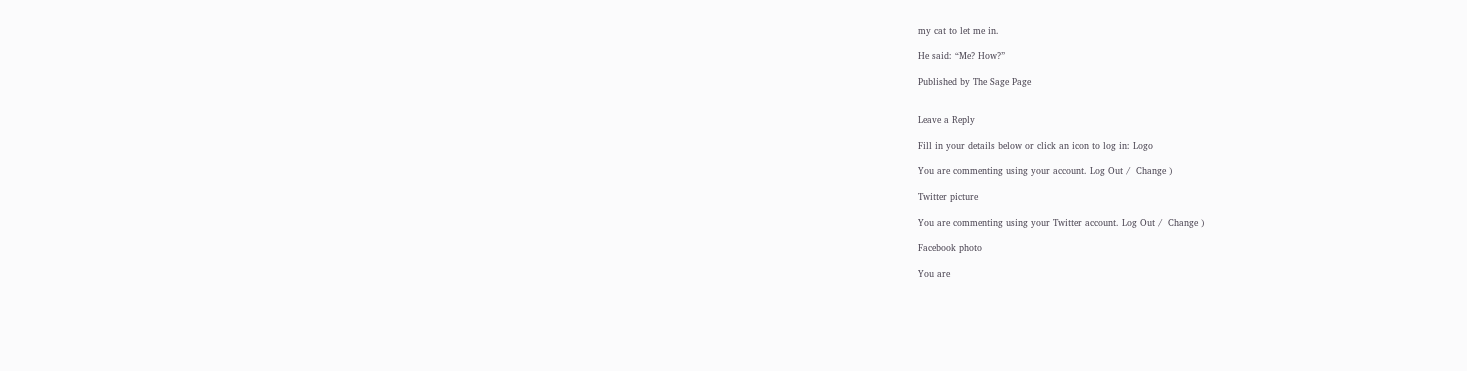my cat to let me in.

He said: “Me? How?”

Published by The Sage Page


Leave a Reply

Fill in your details below or click an icon to log in: Logo

You are commenting using your account. Log Out /  Change )

Twitter picture

You are commenting using your Twitter account. Log Out /  Change )

Facebook photo

You are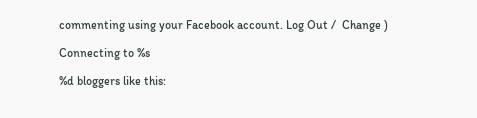commenting using your Facebook account. Log Out /  Change )

Connecting to %s

%d bloggers like this: